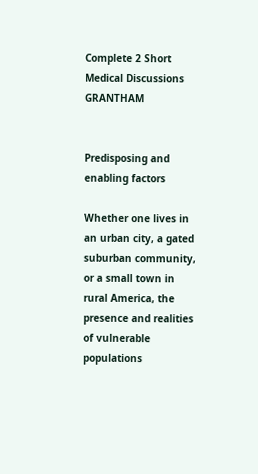Complete 2 Short Medical Discussions GRANTHAM


Predisposing and enabling factors

Whether one lives in an urban city, a gated suburban community, or a small town in rural America, the presence and realities of vulnerable populations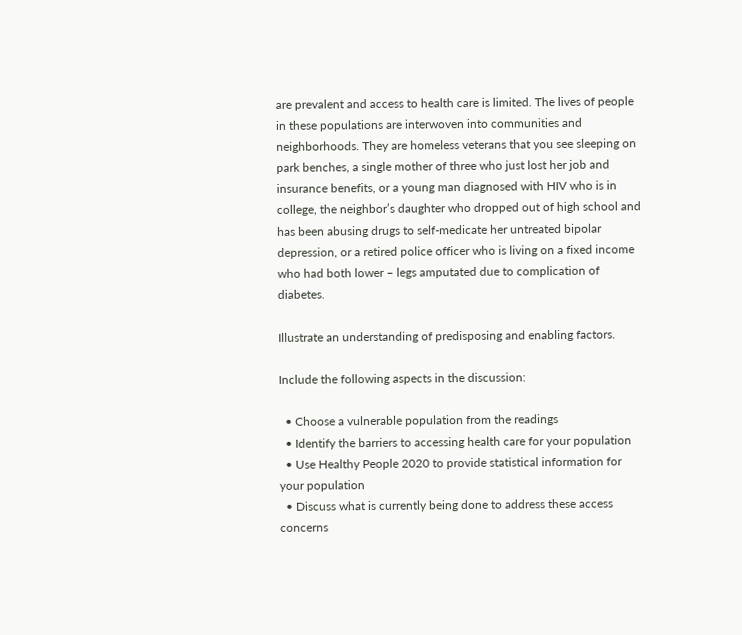are prevalent and access to health care is limited. The lives of people in these populations are interwoven into communities and neighborhoods. They are homeless veterans that you see sleeping on park benches, a single mother of three who just lost her job and insurance benefits, or a young man diagnosed with HIV who is in college, the neighbor’s daughter who dropped out of high school and has been abusing drugs to self-medicate her untreated bipolar depression, or a retired police officer who is living on a fixed income who had both lower – legs amputated due to complication of diabetes.

Illustrate an understanding of predisposing and enabling factors.

Include the following aspects in the discussion:

  • Choose a vulnerable population from the readings
  • Identify the barriers to accessing health care for your population
  • Use Healthy People 2020 to provide statistical information for your population
  • Discuss what is currently being done to address these access concerns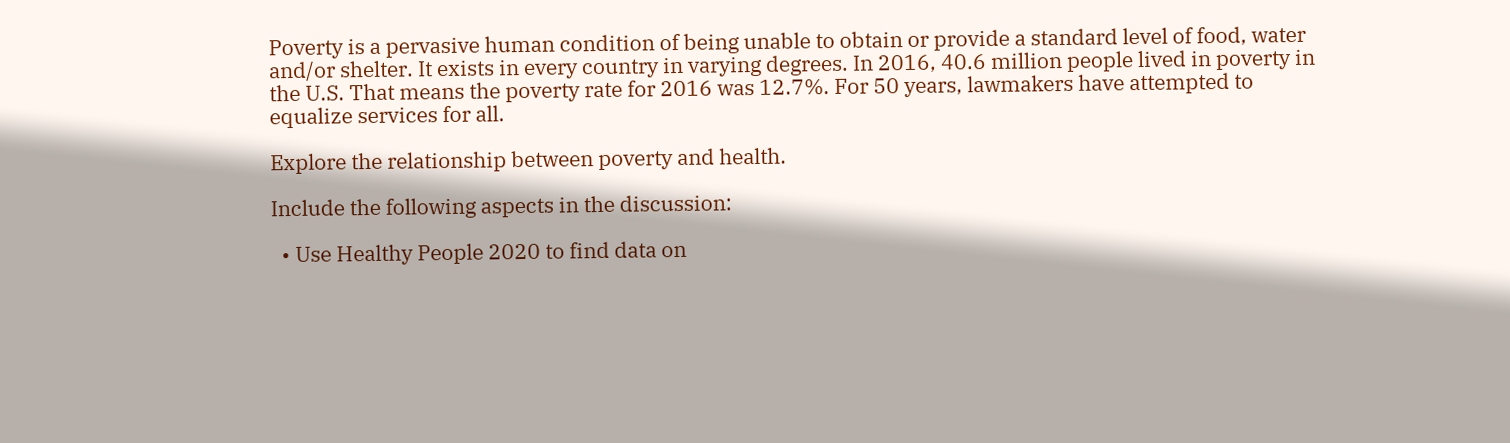Poverty is a pervasive human condition of being unable to obtain or provide a standard level of food, water and/or shelter. It exists in every country in varying degrees. In 2016, 40.6 million people lived in poverty in the U.S. That means the poverty rate for 2016 was 12.7%. For 50 years, lawmakers have attempted to equalize services for all.

Explore the relationship between poverty and health.

Include the following aspects in the discussion:

  • Use Healthy People 2020 to find data on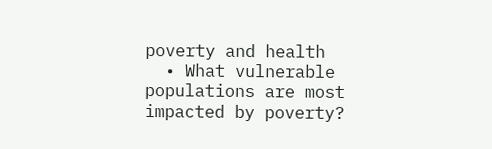poverty and health
  • What vulnerable populations are most impacted by poverty?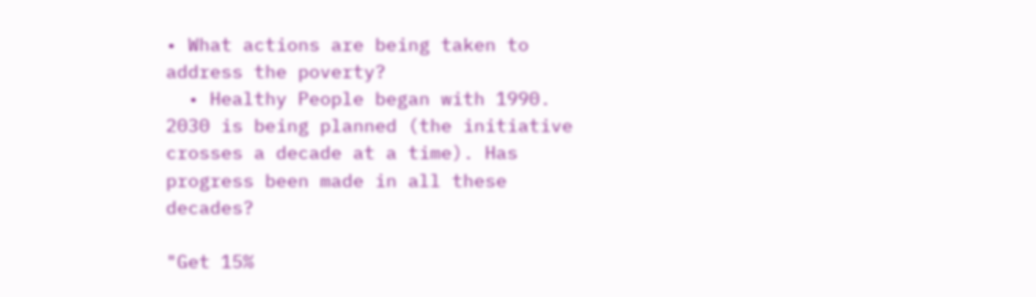• What actions are being taken to address the poverty?
  • Healthy People began with 1990. 2030 is being planned (the initiative crosses a decade at a time). Has progress been made in all these decades?

"Get 15%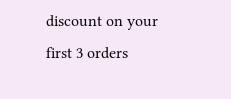discount on your first 3 orders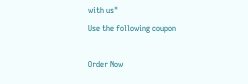with us"
Use the following coupon

Order Now